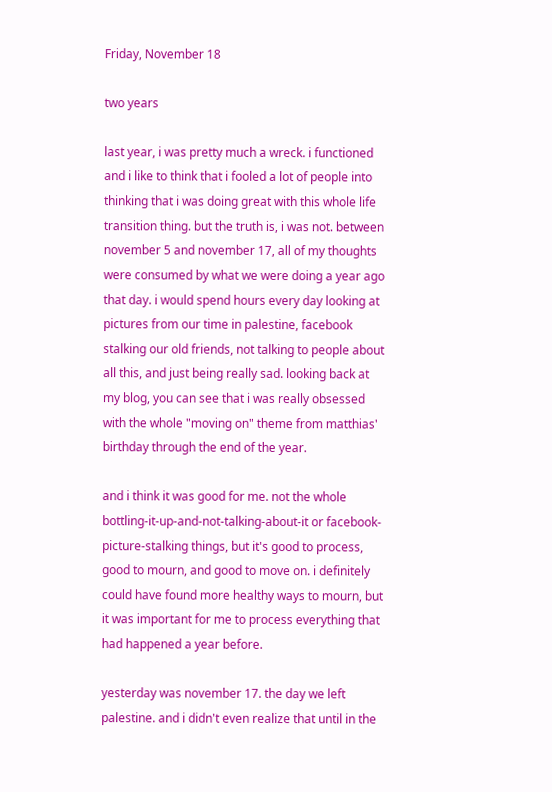Friday, November 18

two years

last year, i was pretty much a wreck. i functioned and i like to think that i fooled a lot of people into thinking that i was doing great with this whole life transition thing. but the truth is, i was not. between november 5 and november 17, all of my thoughts were consumed by what we were doing a year ago that day. i would spend hours every day looking at pictures from our time in palestine, facebook stalking our old friends, not talking to people about all this, and just being really sad. looking back at my blog, you can see that i was really obsessed with the whole "moving on" theme from matthias' birthday through the end of the year.

and i think it was good for me. not the whole bottling-it-up-and-not-talking-about-it or facebook-picture-stalking things, but it's good to process, good to mourn, and good to move on. i definitely could have found more healthy ways to mourn, but it was important for me to process everything that had happened a year before.

yesterday was november 17. the day we left palestine. and i didn't even realize that until in the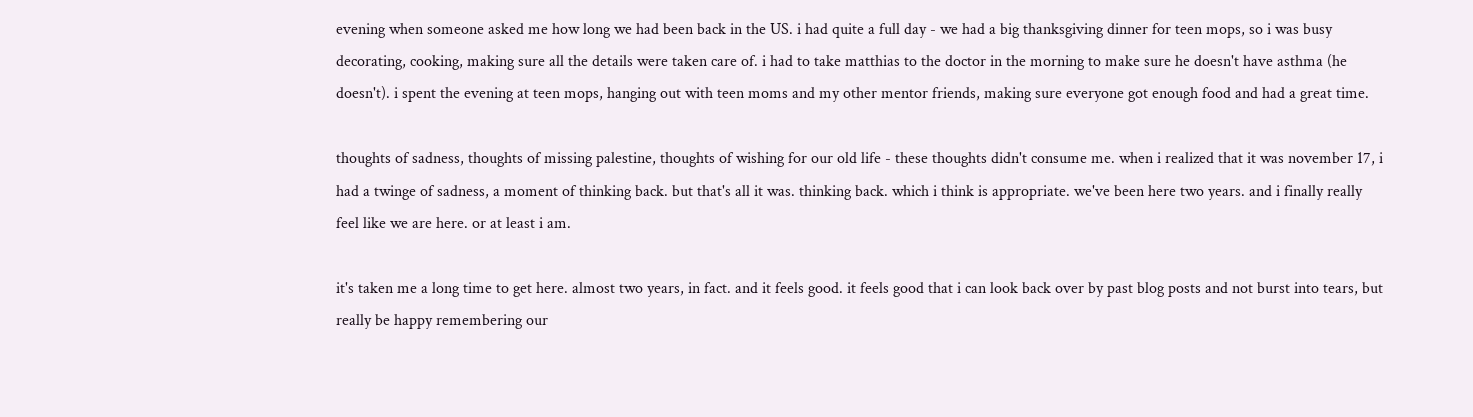evening when someone asked me how long we had been back in the US. i had quite a full day - we had a big thanksgiving dinner for teen mops, so i was busy decorating, cooking, making sure all the details were taken care of. i had to take matthias to the doctor in the morning to make sure he doesn't have asthma (he doesn't). i spent the evening at teen mops, hanging out with teen moms and my other mentor friends, making sure everyone got enough food and had a great time.

thoughts of sadness, thoughts of missing palestine, thoughts of wishing for our old life - these thoughts didn't consume me. when i realized that it was november 17, i had a twinge of sadness, a moment of thinking back. but that's all it was. thinking back. which i think is appropriate. we've been here two years. and i finally really feel like we are here. or at least i am.

it's taken me a long time to get here. almost two years, in fact. and it feels good. it feels good that i can look back over by past blog posts and not burst into tears, but really be happy remembering our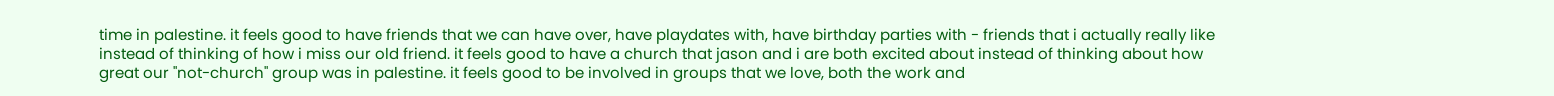time in palestine. it feels good to have friends that we can have over, have playdates with, have birthday parties with - friends that i actually really like instead of thinking of how i miss our old friend. it feels good to have a church that jason and i are both excited about instead of thinking about how great our "not-church" group was in palestine. it feels good to be involved in groups that we love, both the work and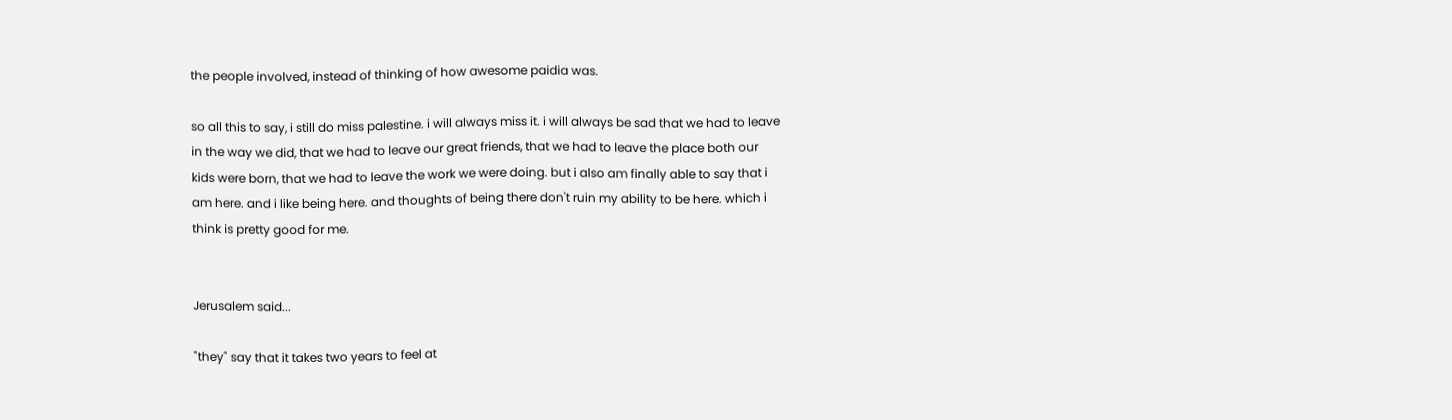the people involved, instead of thinking of how awesome paidia was.

so all this to say, i still do miss palestine. i will always miss it. i will always be sad that we had to leave in the way we did, that we had to leave our great friends, that we had to leave the place both our kids were born, that we had to leave the work we were doing. but i also am finally able to say that i am here. and i like being here. and thoughts of being there don't ruin my ability to be here. which i think is pretty good for me.


Jerusalem said...

"they" say that it takes two years to feel at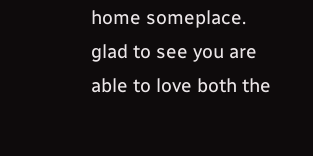home someplace. glad to see you are able to love both the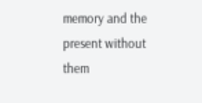memory and the present without them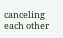canceling each other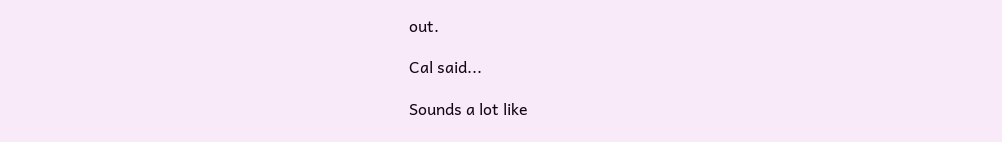out.

Cal said...

Sounds a lot like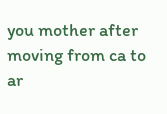you mother after moving from ca to ar